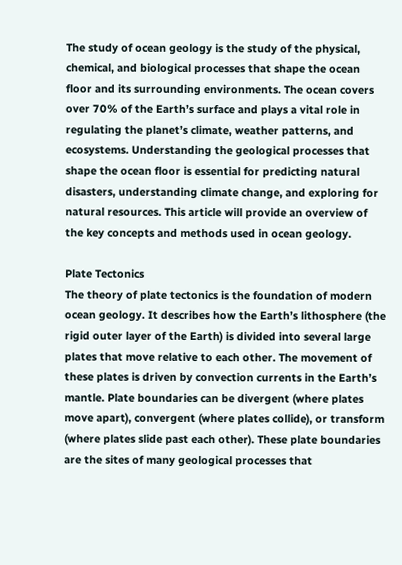The study of ocean geology is the study of the physical, chemical, and biological processes that shape the ocean floor and its surrounding environments. The ocean covers over 70% of the Earth’s surface and plays a vital role in regulating the planet’s climate, weather patterns, and ecosystems. Understanding the geological processes that shape the ocean floor is essential for predicting natural disasters, understanding climate change, and exploring for natural resources. This article will provide an overview of the key concepts and methods used in ocean geology.

Plate Tectonics
The theory of plate tectonics is the foundation of modern ocean geology. It describes how the Earth’s lithosphere (the rigid outer layer of the Earth) is divided into several large plates that move relative to each other. The movement of these plates is driven by convection currents in the Earth’s mantle. Plate boundaries can be divergent (where plates move apart), convergent (where plates collide), or transform (where plates slide past each other). These plate boundaries are the sites of many geological processes that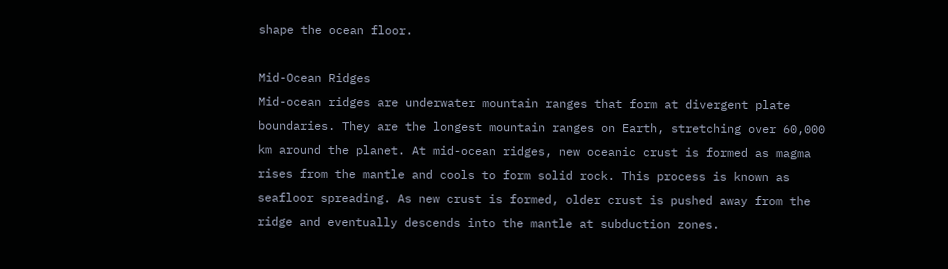shape the ocean floor.

Mid-Ocean Ridges
Mid-ocean ridges are underwater mountain ranges that form at divergent plate boundaries. They are the longest mountain ranges on Earth, stretching over 60,000 km around the planet. At mid-ocean ridges, new oceanic crust is formed as magma rises from the mantle and cools to form solid rock. This process is known as seafloor spreading. As new crust is formed, older crust is pushed away from the ridge and eventually descends into the mantle at subduction zones.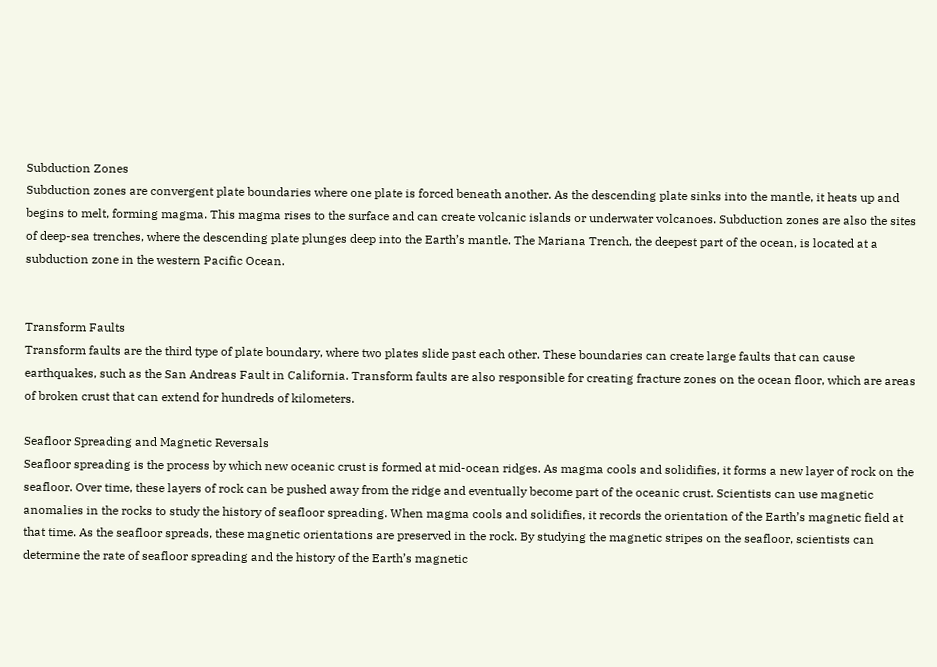Subduction Zones
Subduction zones are convergent plate boundaries where one plate is forced beneath another. As the descending plate sinks into the mantle, it heats up and begins to melt, forming magma. This magma rises to the surface and can create volcanic islands or underwater volcanoes. Subduction zones are also the sites of deep-sea trenches, where the descending plate plunges deep into the Earth’s mantle. The Mariana Trench, the deepest part of the ocean, is located at a subduction zone in the western Pacific Ocean.


Transform Faults
Transform faults are the third type of plate boundary, where two plates slide past each other. These boundaries can create large faults that can cause earthquakes, such as the San Andreas Fault in California. Transform faults are also responsible for creating fracture zones on the ocean floor, which are areas of broken crust that can extend for hundreds of kilometers.

Seafloor Spreading and Magnetic Reversals
Seafloor spreading is the process by which new oceanic crust is formed at mid-ocean ridges. As magma cools and solidifies, it forms a new layer of rock on the seafloor. Over time, these layers of rock can be pushed away from the ridge and eventually become part of the oceanic crust. Scientists can use magnetic anomalies in the rocks to study the history of seafloor spreading. When magma cools and solidifies, it records the orientation of the Earth’s magnetic field at that time. As the seafloor spreads, these magnetic orientations are preserved in the rock. By studying the magnetic stripes on the seafloor, scientists can determine the rate of seafloor spreading and the history of the Earth’s magnetic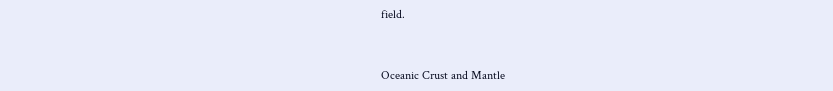field.


Oceanic Crust and Mantle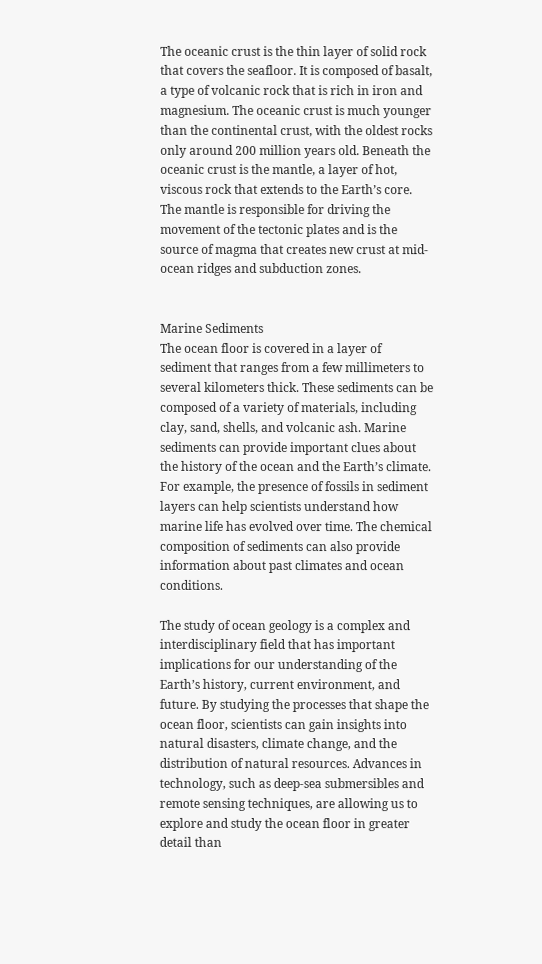The oceanic crust is the thin layer of solid rock that covers the seafloor. It is composed of basalt, a type of volcanic rock that is rich in iron and magnesium. The oceanic crust is much younger than the continental crust, with the oldest rocks only around 200 million years old. Beneath the oceanic crust is the mantle, a layer of hot, viscous rock that extends to the Earth’s core. The mantle is responsible for driving the movement of the tectonic plates and is the source of magma that creates new crust at mid-ocean ridges and subduction zones.


Marine Sediments
The ocean floor is covered in a layer of sediment that ranges from a few millimeters to several kilometers thick. These sediments can be composed of a variety of materials, including clay, sand, shells, and volcanic ash. Marine sediments can provide important clues about the history of the ocean and the Earth’s climate. For example, the presence of fossils in sediment layers can help scientists understand how marine life has evolved over time. The chemical composition of sediments can also provide information about past climates and ocean conditions.

The study of ocean geology is a complex and interdisciplinary field that has important implications for our understanding of the Earth’s history, current environment, and future. By studying the processes that shape the ocean floor, scientists can gain insights into natural disasters, climate change, and the distribution of natural resources. Advances in technology, such as deep-sea submersibles and remote sensing techniques, are allowing us to explore and study the ocean floor in greater detail than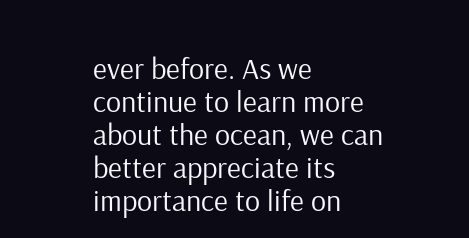ever before. As we continue to learn more about the ocean, we can better appreciate its importance to life on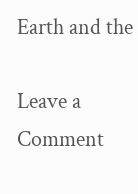Earth and the

Leave a Comment